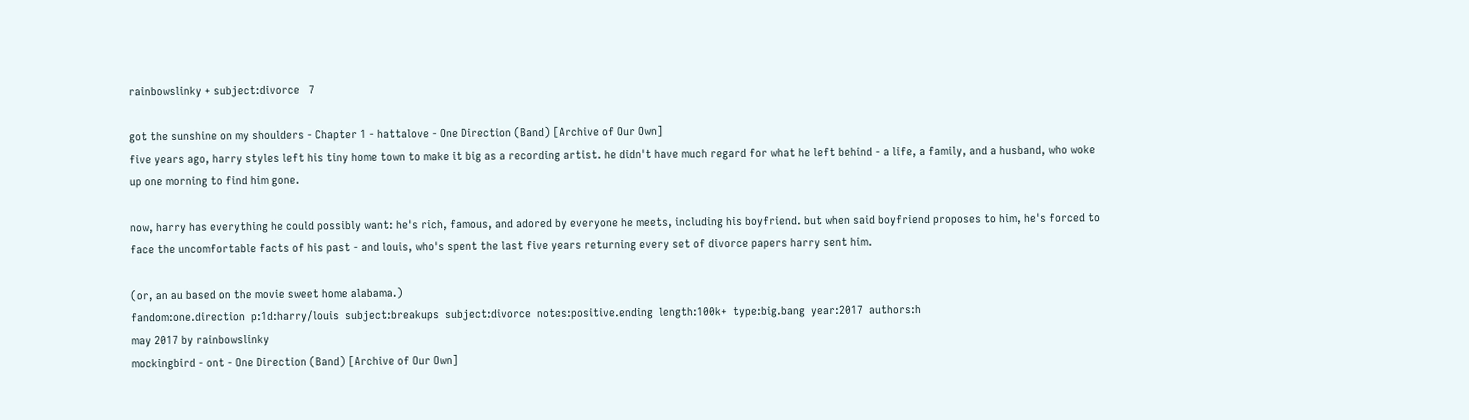rainbowslinky + subject:divorce   7

got the sunshine on my shoulders - Chapter 1 - hattalove - One Direction (Band) [Archive of Our Own]
five years ago, harry styles left his tiny home town to make it big as a recording artist. he didn't have much regard for what he left behind - a life, a family, and a husband, who woke up one morning to find him gone.

now, harry has everything he could possibly want: he's rich, famous, and adored by everyone he meets, including his boyfriend. but when said boyfriend proposes to him, he's forced to face the uncomfortable facts of his past - and louis, who's spent the last five years returning every set of divorce papers harry sent him.

(or, an au based on the movie sweet home alabama.)
fandom:one.direction  p:1d:harry/louis  subject:breakups  subject:divorce  notes:positive.ending  length:100k+  type:big.bang  year:2017  authors:h
may 2017 by rainbowslinky
mockingbird - ont - One Direction (Band) [Archive of Our Own]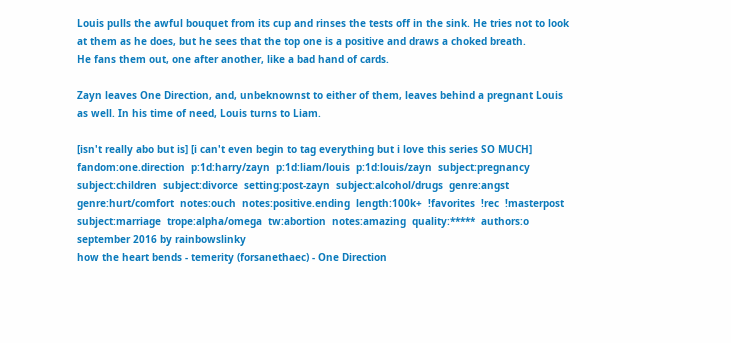Louis pulls the awful bouquet from its cup and rinses the tests off in the sink. He tries not to look at them as he does, but he sees that the top one is a positive and draws a choked breath.
He fans them out, one after another, like a bad hand of cards.

Zayn leaves One Direction, and, unbeknownst to either of them, leaves behind a pregnant Louis as well. In his time of need, Louis turns to Liam.

[isn't really abo but is] [i can't even begin to tag everything but i love this series SO MUCH]
fandom:one.direction  p:1d:harry/zayn  p:1d:liam/louis  p:1d:louis/zayn  subject:pregnancy  subject:children  subject:divorce  setting:post-zayn  subject:alcohol/drugs  genre:angst  genre:hurt/comfort  notes:ouch  notes:positive.ending  length:100k+  !favorites  !rec  !masterpost  subject:marriage  trope:alpha/omega  tw:abortion  notes:amazing  quality:*****  authors:o
september 2016 by rainbowslinky
how the heart bends - temerity (forsanethaec) - One Direction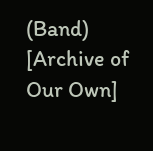(Band) [Archive of Our Own]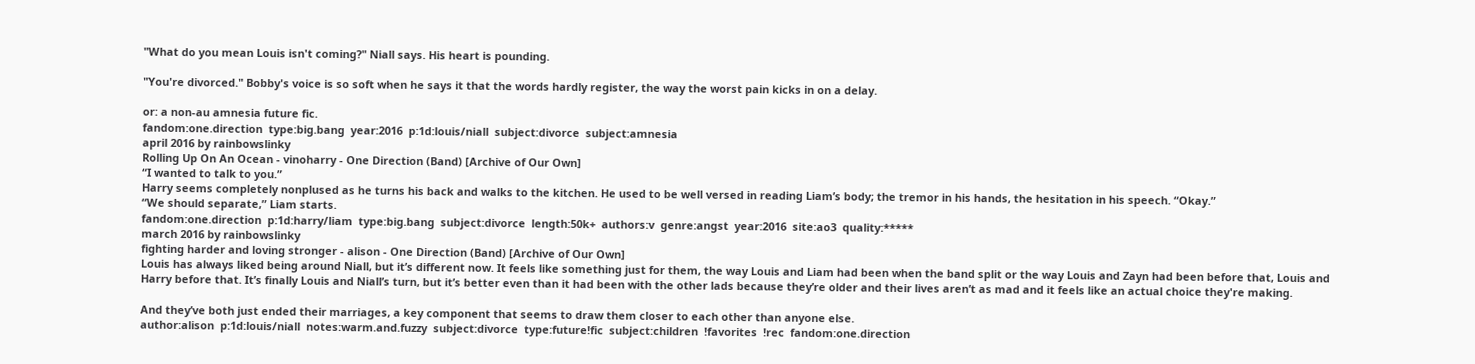"What do you mean Louis isn't coming?" Niall says. His heart is pounding.

"You're divorced." Bobby's voice is so soft when he says it that the words hardly register, the way the worst pain kicks in on a delay.

or: a non-au amnesia future fic.
fandom:one.direction  type:big.bang  year:2016  p:1d:louis/niall  subject:divorce  subject:amnesia
april 2016 by rainbowslinky
Rolling Up On An Ocean - vinoharry - One Direction (Band) [Archive of Our Own]
“I wanted to talk to you.”
Harry seems completely nonplused as he turns his back and walks to the kitchen. He used to be well versed in reading Liam’s body; the tremor in his hands, the hesitation in his speech. “Okay.”
“We should separate,” Liam starts.
fandom:one.direction  p:1d:harry/liam  type:big.bang  subject:divorce  length:50k+  authors:v  genre:angst  year:2016  site:ao3  quality:*****
march 2016 by rainbowslinky
fighting harder and loving stronger - alison - One Direction (Band) [Archive of Our Own]
Louis has always liked being around Niall, but it’s different now. It feels like something just for them, the way Louis and Liam had been when the band split or the way Louis and Zayn had been before that, Louis and Harry before that. It’s finally Louis and Niall’s turn, but it’s better even than it had been with the other lads because they’re older and their lives aren’t as mad and it feels like an actual choice they're making.

And they’ve both just ended their marriages, a key component that seems to draw them closer to each other than anyone else.
author:alison  p:1d:louis/niall  notes:warm.and.fuzzy  subject:divorce  type:future!fic  subject:children  !favorites  !rec  fandom:one.direction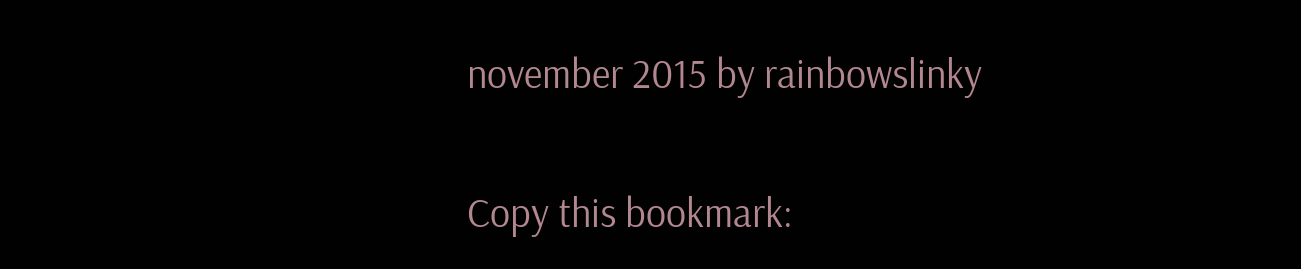november 2015 by rainbowslinky

Copy this bookmark: